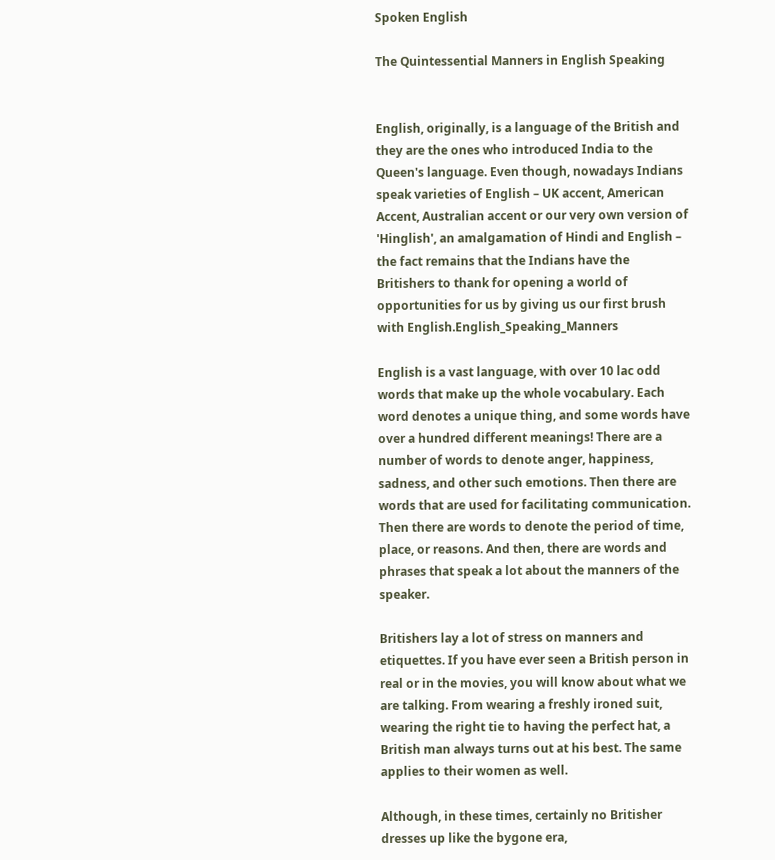Spoken English

The Quintessential Manners in English Speaking


English, originally, is a language of the British and they are the ones who introduced India to the Queen's language. Even though, nowadays Indians speak varieties of English – UK accent, American Accent, Australian accent or our very own version of 'Hinglish', an amalgamation of Hindi and English – the fact remains that the Indians have the Britishers to thank for opening a world of opportunities for us by giving us our first brush with English.English_Speaking_Manners

English is a vast language, with over 10 lac odd words that make up the whole vocabulary. Each word denotes a unique thing, and some words have over a hundred different meanings! There are a number of words to denote anger, happiness, sadness, and other such emotions. Then there are words that are used for facilitating communication. Then there are words to denote the period of time, place, or reasons. And then, there are words and phrases that speak a lot about the manners of the speaker.

Britishers lay a lot of stress on manners and etiquettes. If you have ever seen a British person in real or in the movies, you will know about what we are talking. From wearing a freshly ironed suit, wearing the right tie to having the perfect hat, a British man always turns out at his best. The same applies to their women as well.

Although, in these times, certainly no Britisher dresses up like the bygone era,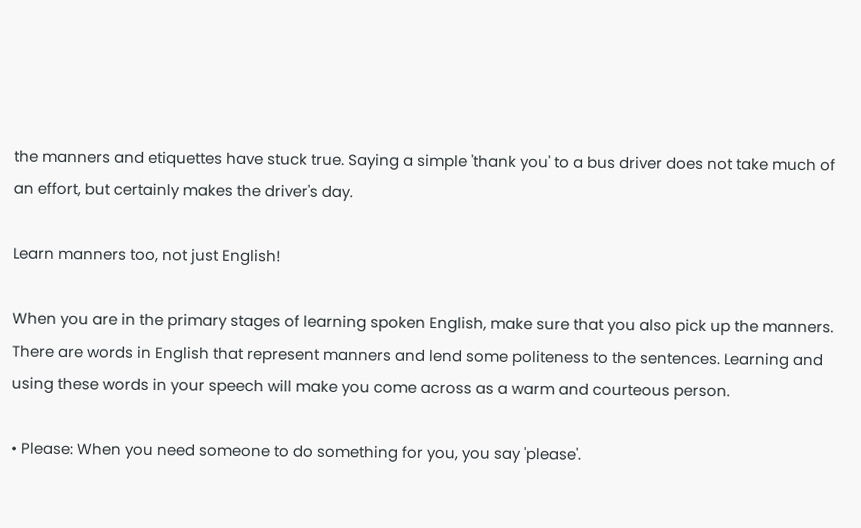the manners and etiquettes have stuck true. Saying a simple 'thank you' to a bus driver does not take much of an effort, but certainly makes the driver's day.

Learn manners too, not just English!

When you are in the primary stages of learning spoken English, make sure that you also pick up the manners. There are words in English that represent manners and lend some politeness to the sentences. Learning and using these words in your speech will make you come across as a warm and courteous person.

• Please: When you need someone to do something for you, you say 'please'.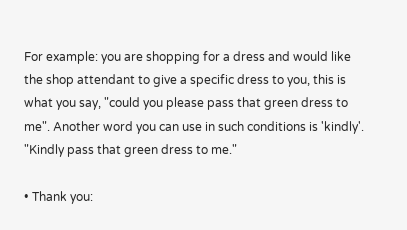For example: you are shopping for a dress and would like the shop attendant to give a specific dress to you, this is what you say, "could you please pass that green dress to me". Another word you can use in such conditions is 'kindly'. "Kindly pass that green dress to me."

• Thank you: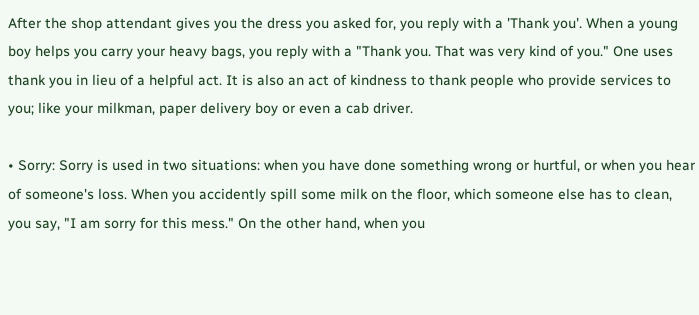After the shop attendant gives you the dress you asked for, you reply with a 'Thank you'. When a young boy helps you carry your heavy bags, you reply with a "Thank you. That was very kind of you." One uses thank you in lieu of a helpful act. It is also an act of kindness to thank people who provide services to you; like your milkman, paper delivery boy or even a cab driver.

• Sorry: Sorry is used in two situations: when you have done something wrong or hurtful, or when you hear of someone's loss. When you accidently spill some milk on the floor, which someone else has to clean, you say, "I am sorry for this mess." On the other hand, when you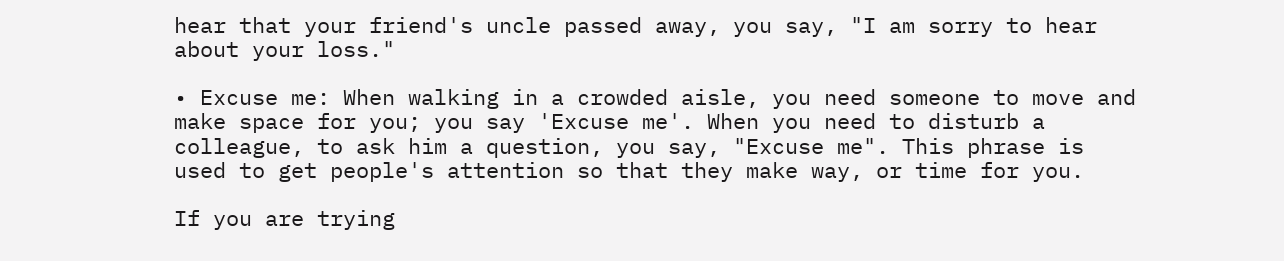hear that your friend's uncle passed away, you say, "I am sorry to hear about your loss."

• Excuse me: When walking in a crowded aisle, you need someone to move and make space for you; you say 'Excuse me'. When you need to disturb a colleague, to ask him a question, you say, "Excuse me". This phrase is used to get people's attention so that they make way, or time for you.

If you are trying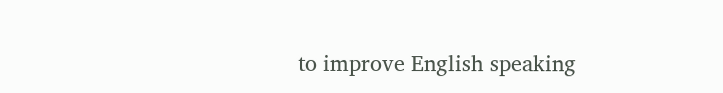to improve English speaking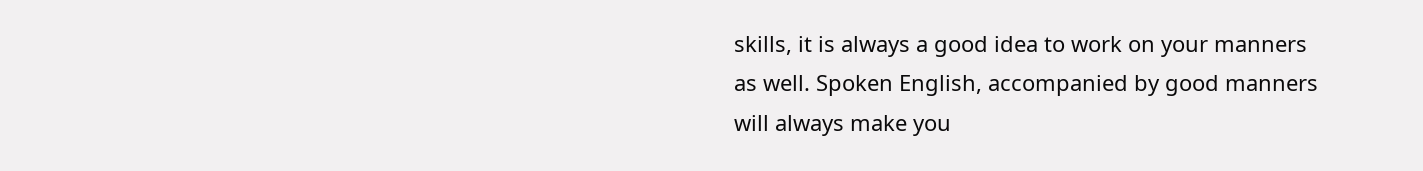skills, it is always a good idea to work on your manners as well. Spoken English, accompanied by good manners will always make you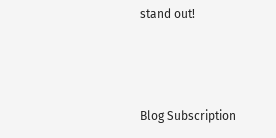stand out!



Blog Subscription